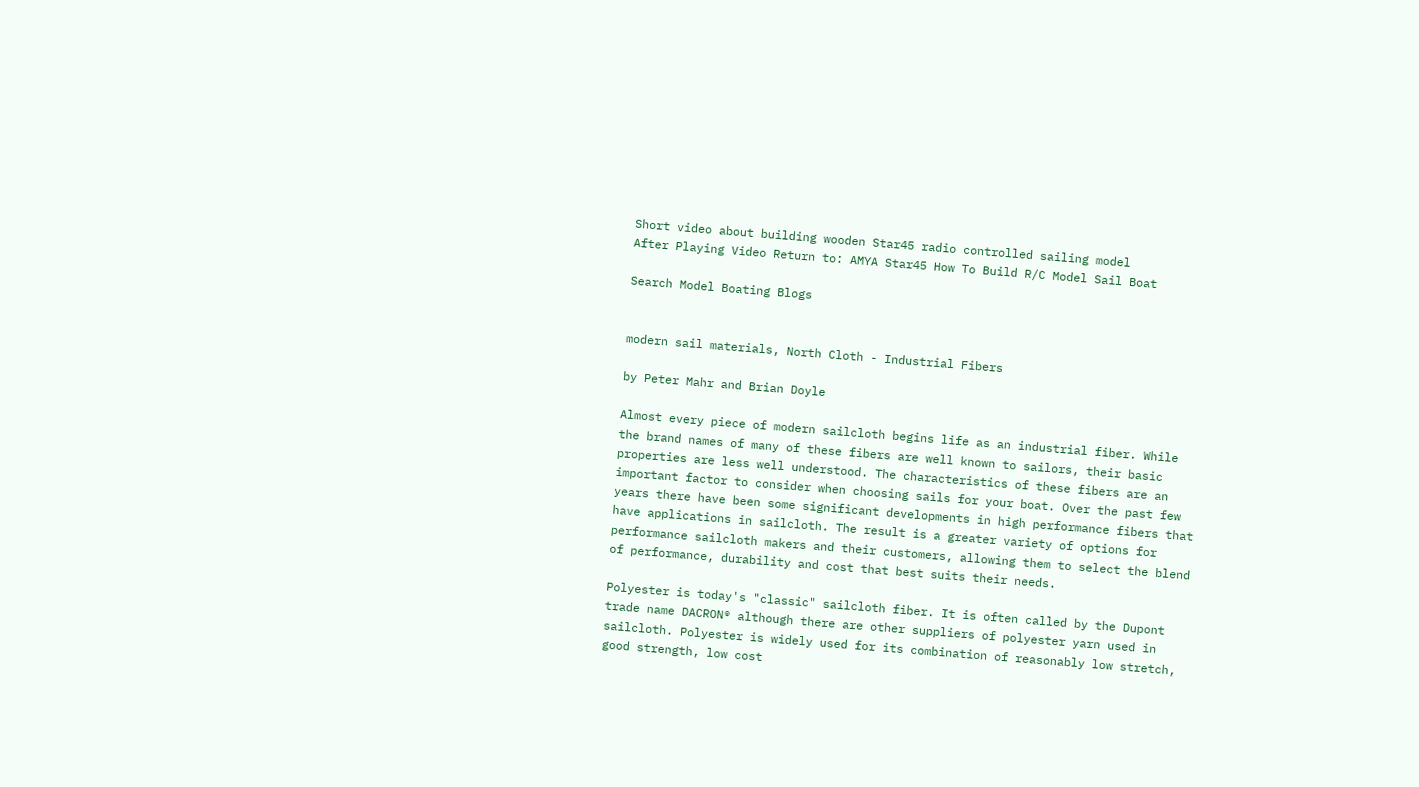Short video about building wooden Star45 radio controlled sailing model
After Playing Video Return to: AMYA Star45 How To Build R/C Model Sail Boat

Search Model Boating Blogs


modern sail materials, North Cloth - Industrial Fibers

by Peter Mahr and Brian Doyle

Almost every piece of modern sailcloth begins life as an industrial fiber. While the brand names of many of these fibers are well known to sailors, their basic properties are less well understood. The characteristics of these fibers are an important factor to consider when choosing sails for your boat. Over the past few years there have been some significant developments in high performance fibers that have applications in sailcloth. The result is a greater variety of options for performance sailcloth makers and their customers, allowing them to select the blend of performance, durability and cost that best suits their needs.

Polyester is today's "classic" sailcloth fiber. It is often called by the Dupont trade name DACRON® although there are other suppliers of polyester yarn used in sailcloth. Polyester is widely used for its combination of reasonably low stretch, good strength, low cost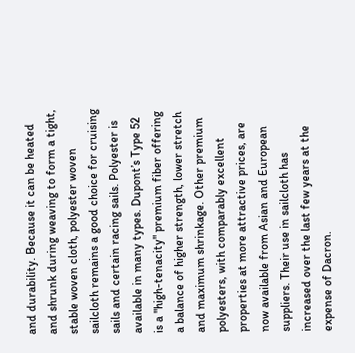and durability. Because it can be heated and shrunk during weaving to form a tight, stable woven cloth, polyester woven sailcloth remains a good choice for cruising sails and certain racing sails. Polyester is available in many types. Dupont’s Type 52 is a "high-tenacity" premium fiber offering a balance of higher strength, lower stretch and maximum shrinkage. Other premium polyesters, with comparably excellent properties at more attractive prices, are now available from Asian and European suppliers. Their use in sailcloth has increased over the last few years at the expense of Dacron.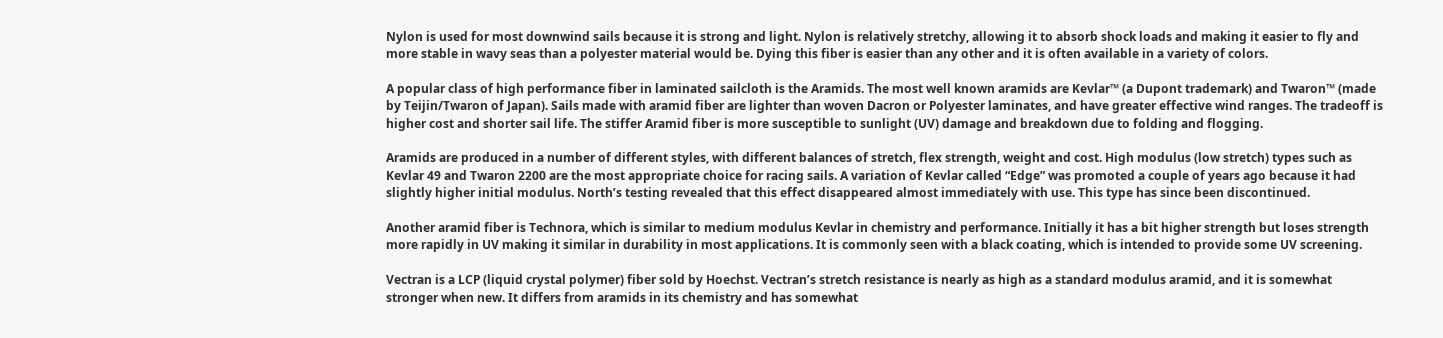Nylon is used for most downwind sails because it is strong and light. Nylon is relatively stretchy, allowing it to absorb shock loads and making it easier to fly and more stable in wavy seas than a polyester material would be. Dying this fiber is easier than any other and it is often available in a variety of colors.

A popular class of high performance fiber in laminated sailcloth is the Aramids. The most well known aramids are Kevlar™ (a Dupont trademark) and Twaron™ (made by Teijin/Twaron of Japan). Sails made with aramid fiber are lighter than woven Dacron or Polyester laminates, and have greater effective wind ranges. The tradeoff is higher cost and shorter sail life. The stiffer Aramid fiber is more susceptible to sunlight (UV) damage and breakdown due to folding and flogging.

Aramids are produced in a number of different styles, with different balances of stretch, flex strength, weight and cost. High modulus (low stretch) types such as Kevlar 49 and Twaron 2200 are the most appropriate choice for racing sails. A variation of Kevlar called “Edge” was promoted a couple of years ago because it had slightly higher initial modulus. North’s testing revealed that this effect disappeared almost immediately with use. This type has since been discontinued.

Another aramid fiber is Technora, which is similar to medium modulus Kevlar in chemistry and performance. Initially it has a bit higher strength but loses strength more rapidly in UV making it similar in durability in most applications. It is commonly seen with a black coating, which is intended to provide some UV screening.

Vectran is a LCP (liquid crystal polymer) fiber sold by Hoechst. Vectran’s stretch resistance is nearly as high as a standard modulus aramid, and it is somewhat stronger when new. It differs from aramids in its chemistry and has somewhat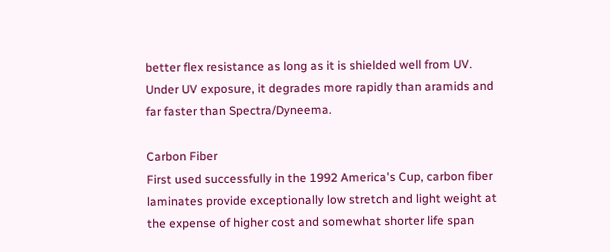better flex resistance as long as it is shielded well from UV. Under UV exposure, it degrades more rapidly than aramids and far faster than Spectra/Dyneema.

Carbon Fiber
First used successfully in the 1992 America's Cup, carbon fiber laminates provide exceptionally low stretch and light weight at the expense of higher cost and somewhat shorter life span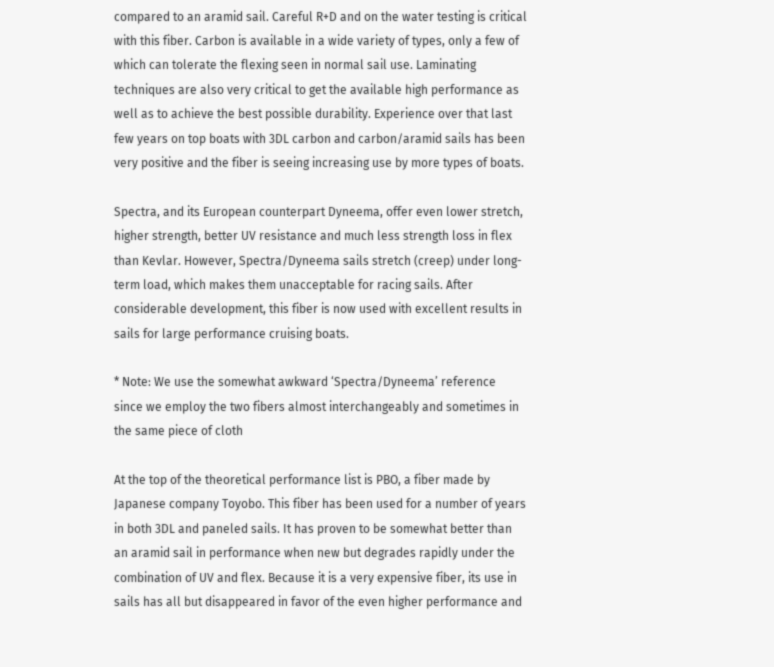compared to an aramid sail. Careful R+D and on the water testing is critical with this fiber. Carbon is available in a wide variety of types, only a few of which can tolerate the flexing seen in normal sail use. Laminating techniques are also very critical to get the available high performance as well as to achieve the best possible durability. Experience over that last few years on top boats with 3DL carbon and carbon/aramid sails has been very positive and the fiber is seeing increasing use by more types of boats.

Spectra, and its European counterpart Dyneema, offer even lower stretch, higher strength, better UV resistance and much less strength loss in flex than Kevlar. However, Spectra/Dyneema sails stretch (creep) under long-term load, which makes them unacceptable for racing sails. After considerable development, this fiber is now used with excellent results in sails for large performance cruising boats.

* Note: We use the somewhat awkward ‘Spectra/Dyneema’ reference since we employ the two fibers almost interchangeably and sometimes in the same piece of cloth

At the top of the theoretical performance list is PBO, a fiber made by Japanese company Toyobo. This fiber has been used for a number of years in both 3DL and paneled sails. It has proven to be somewhat better than an aramid sail in performance when new but degrades rapidly under the combination of UV and flex. Because it is a very expensive fiber, its use in sails has all but disappeared in favor of the even higher performance and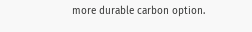more durable carbon option.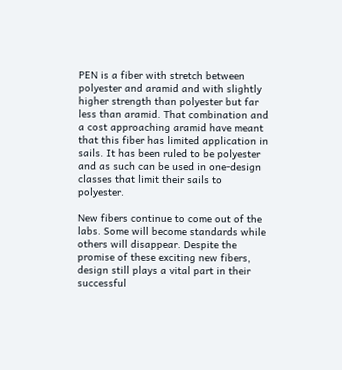PEN is a fiber with stretch between polyester and aramid and with slightly higher strength than polyester but far less than aramid. That combination and a cost approaching aramid have meant that this fiber has limited application in sails. It has been ruled to be polyester and as such can be used in one-design classes that limit their sails to polyester.

New fibers continue to come out of the labs. Some will become standards while others will disappear. Despite the promise of these exciting new fibers, design still plays a vital part in their successful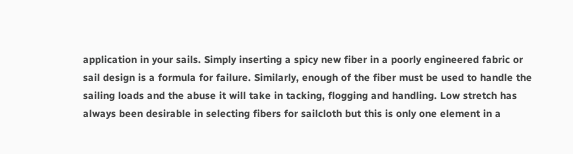application in your sails. Simply inserting a spicy new fiber in a poorly engineered fabric or sail design is a formula for failure. Similarly, enough of the fiber must be used to handle the sailing loads and the abuse it will take in tacking, flogging and handling. Low stretch has always been desirable in selecting fibers for sailcloth but this is only one element in a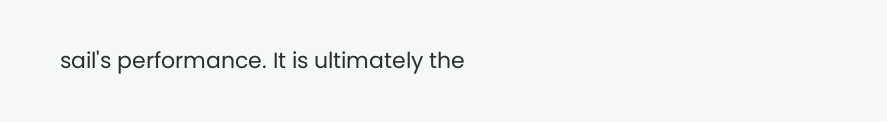sail's performance. It is ultimately the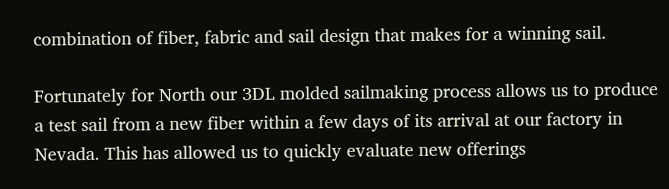combination of fiber, fabric and sail design that makes for a winning sail.

Fortunately for North our 3DL molded sailmaking process allows us to produce a test sail from a new fiber within a few days of its arrival at our factory in Nevada. This has allowed us to quickly evaluate new offerings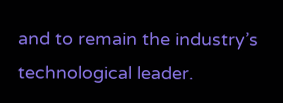and to remain the industry’s technological leader.